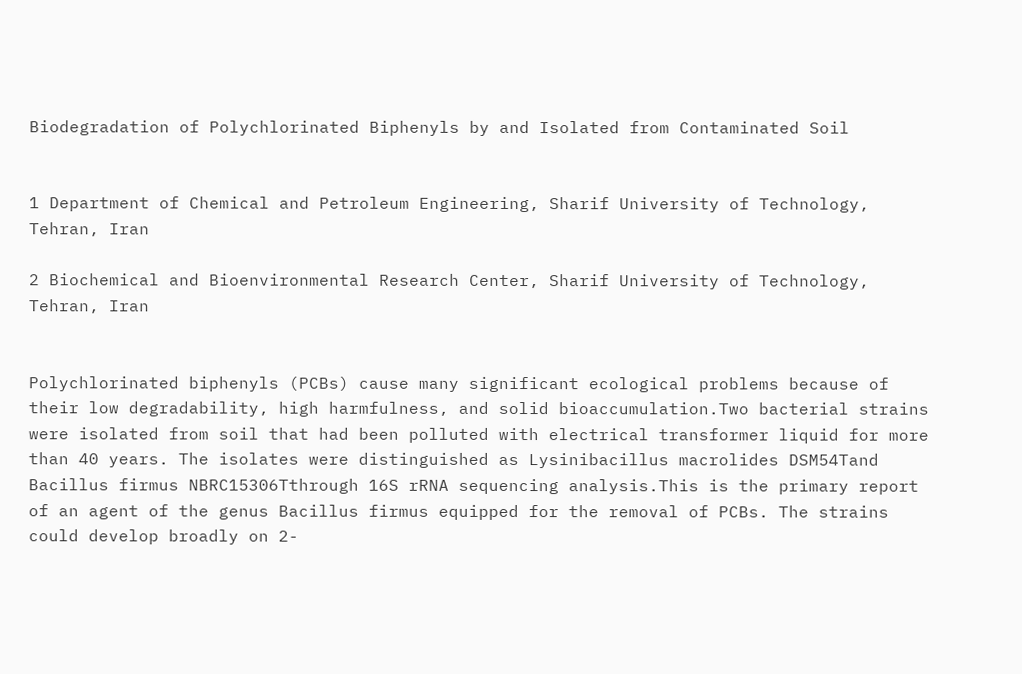Biodegradation of Polychlorinated Biphenyls by and Isolated from Contaminated Soil


1 Department of Chemical and Petroleum Engineering, Sharif University of Technology, Tehran, Iran

2 Biochemical and Bioenvironmental Research Center, Sharif University of Technology, Tehran, Iran


Polychlorinated biphenyls (PCBs) cause many significant ecological problems because of their low degradability, high harmfulness, and solid bioaccumulation.Two bacterial strains were isolated from soil that had been polluted with electrical transformer liquid for more than 40 years. The isolates were distinguished as Lysinibacillus macrolides DSM54Tand Bacillus firmus NBRC15306Tthrough 16S rRNA sequencing analysis.This is the primary report of an agent of the genus Bacillus firmus equipped for the removal of PCBs. The strains could develop broadly on 2-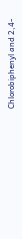Chlorobiphenyl and 2,4-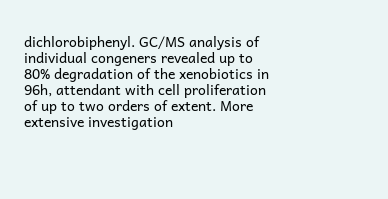dichlorobiphenyl. GC/MS analysis of individual congeners revealed up to 80% degradation of the xenobiotics in 96h, attendant with cell proliferation of up to two orders of extent. More extensive investigation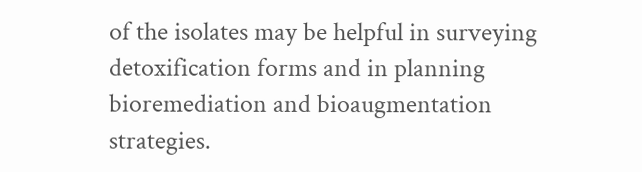of the isolates may be helpful in surveying detoxification forms and in planning bioremediation and bioaugmentation strategies.